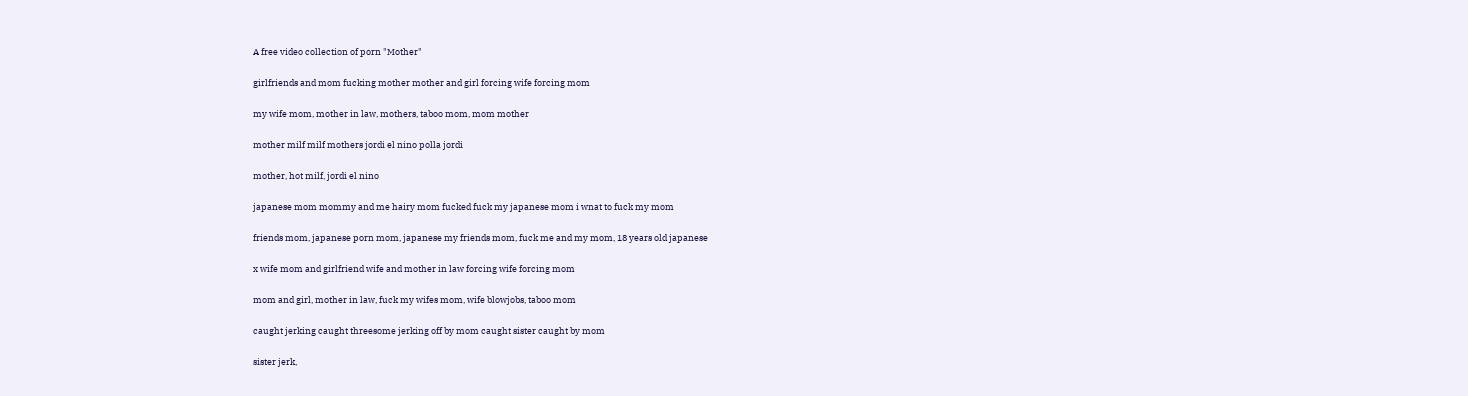A free video collection of porn "Mother"

girlfriends and mom fucking mother mother and girl forcing wife forcing mom

my wife mom, mother in law, mothers, taboo mom, mom mother

mother milf milf mothers jordi el nino polla jordi

mother, hot milf, jordi el nino

japanese mom mommy and me hairy mom fucked fuck my japanese mom i wnat to fuck my mom

friends mom, japanese porn mom, japanese my friends mom, fuck me and my mom, 18 years old japanese

x wife mom and girlfriend wife and mother in law forcing wife forcing mom

mom and girl, mother in law, fuck my wifes mom, wife blowjobs, taboo mom

caught jerking caught threesome jerking off by mom caught sister caught by mom

sister jerk,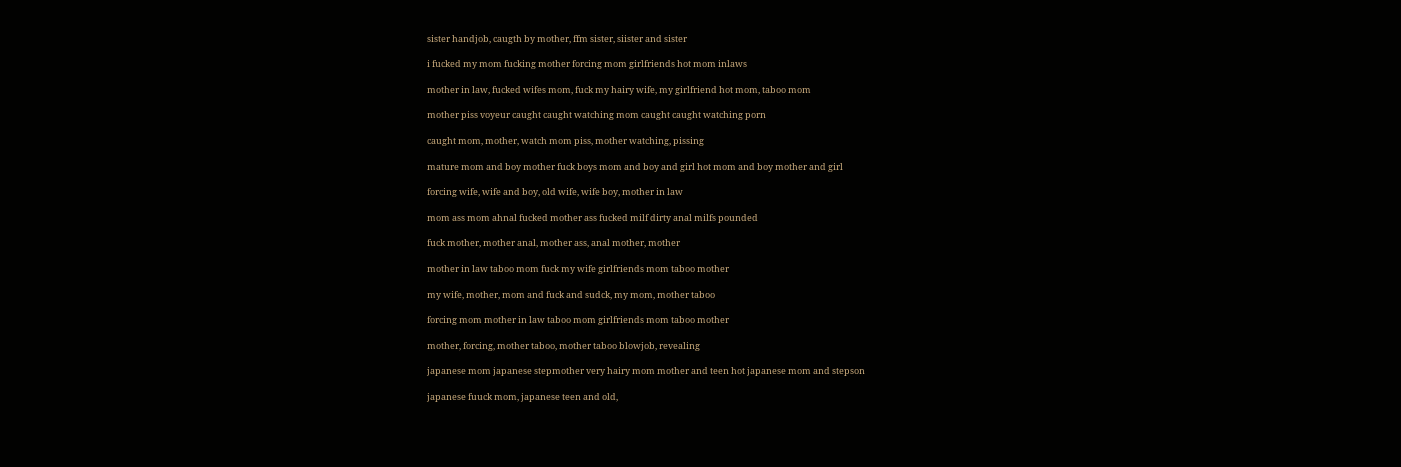sister handjob, caugth by mother, ffm sister, siister and sister

i fucked my mom fucking mother forcing mom girlfriends hot mom inlaws

mother in law, fucked wifes mom, fuck my hairy wife, my girlfriend hot mom, taboo mom

mother piss voyeur caught caught watching mom caught caught watching porn

caught mom, mother, watch mom piss, mother watching, pissing

mature mom and boy mother fuck boys mom and boy and girl hot mom and boy mother and girl

forcing wife, wife and boy, old wife, wife boy, mother in law

mom ass mom ahnal fucked mother ass fucked milf dirty anal milfs pounded

fuck mother, mother anal, mother ass, anal mother, mother

mother in law taboo mom fuck my wife girlfriends mom taboo mother

my wife, mother, mom and fuck and sudck, my mom, mother taboo

forcing mom mother in law taboo mom girlfriends mom taboo mother

mother, forcing, mother taboo, mother taboo blowjob, revealing

japanese mom japanese stepmother very hairy mom mother and teen hot japanese mom and stepson

japanese fuuck mom, japanese teen and old,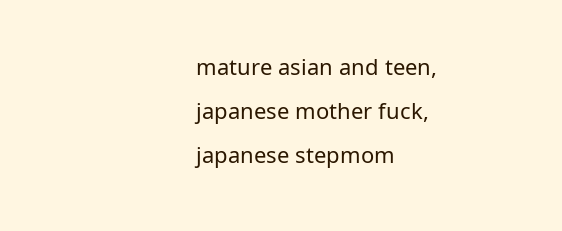mature asian and teen, japanese mother fuck, japanese stepmom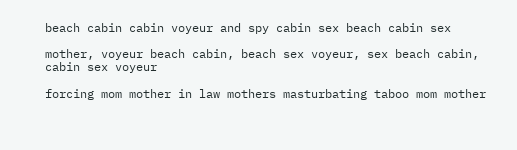beach cabin cabin voyeur and spy cabin sex beach cabin sex

mother, voyeur beach cabin, beach sex voyeur, sex beach cabin, cabin sex voyeur

forcing mom mother in law mothers masturbating taboo mom mother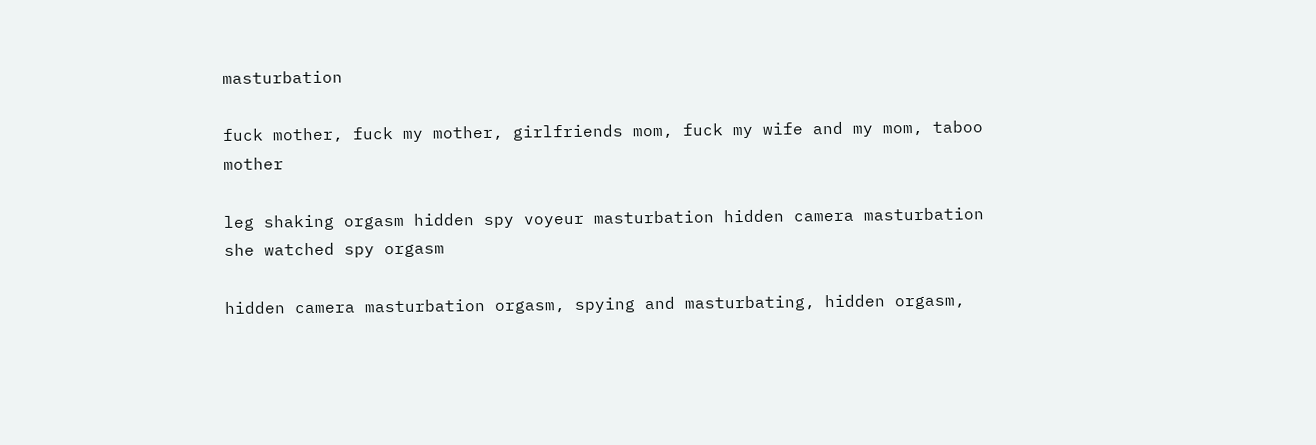masturbation

fuck mother, fuck my mother, girlfriends mom, fuck my wife and my mom, taboo mother

leg shaking orgasm hidden spy voyeur masturbation hidden camera masturbation she watched spy orgasm

hidden camera masturbation orgasm, spying and masturbating, hidden orgasm,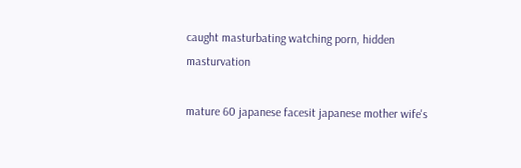caught masturbating watching porn, hidden masturvation

mature 60 japanese facesit japanese mother wife's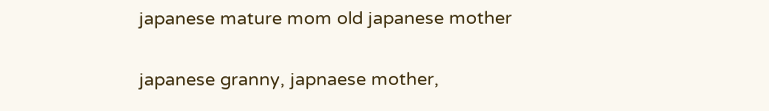japanese mature mom old japanese mother

japanese granny, japnaese mother,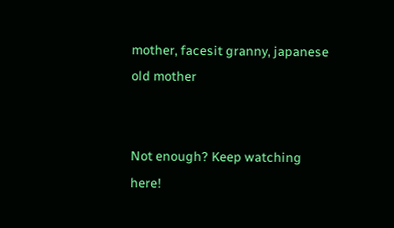mother, facesit granny, japanese old mother


Not enough? Keep watching here!